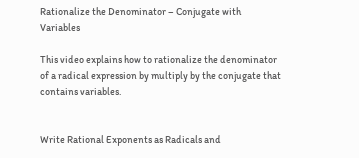Rationalize the Denominator – Conjugate with Variables

This video explains how to rationalize the denominator of a radical expression by multiply by the conjugate that contains variables.


Write Rational Exponents as Radicals and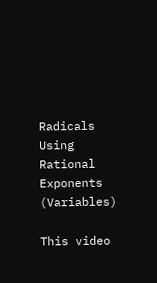Radicals Using Rational Exponents (Variables)

This video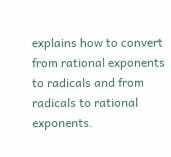explains how to convert from rational exponents to radicals and from radicals to rational exponents.